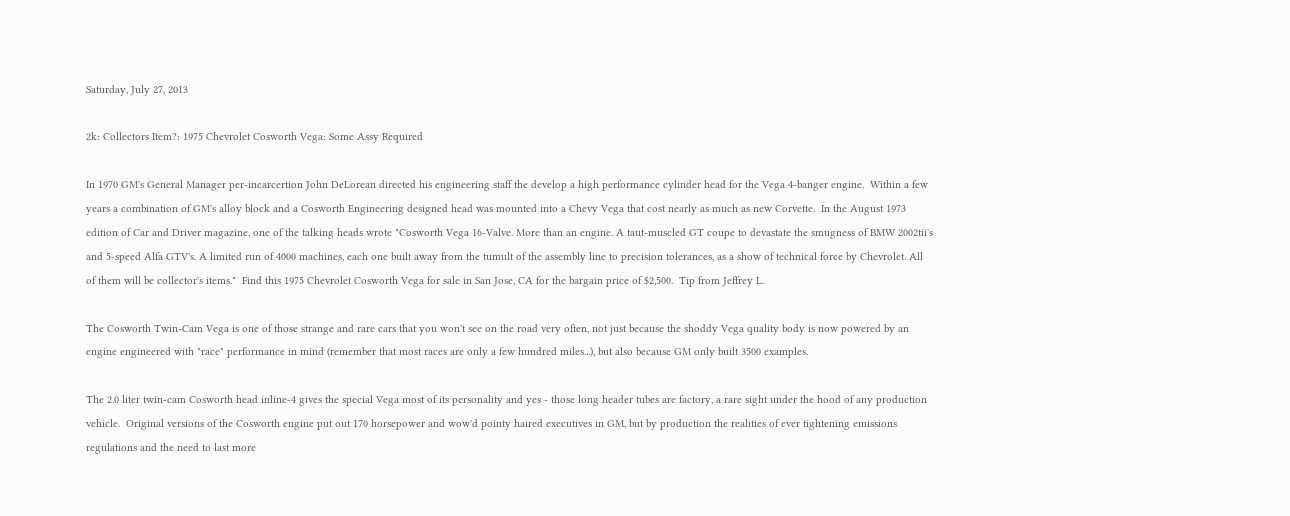Saturday, July 27, 2013

2k: Collectors Item?: 1975 Chevrolet Cosworth Vega: Some Assy Required

In 1970 GM's General Manager per-incarcertion John DeLorean directed his engineering staff the develop a high performance cylinder head for the Vega 4-banger engine.  Within a few years a combination of GM's alloy block and a Cosworth Engineering designed head was mounted into a Chevy Vega that cost nearly as much as new Corvette.  In the August 1973 edition of Car and Driver magazine, one of the talking heads wrote "Cosworth Vega 16-Valve. More than an engine. A taut-muscled GT coupe to devastate the smugness of BMW 2002tii's and 5-speed Alfa GTV's. A limited run of 4000 machines, each one built away from the tumult of the assembly line to precision tolerances, as a show of technical force by Chevrolet. All of them will be collector's items."  Find this 1975 Chevrolet Cosworth Vega for sale in San Jose, CA for the bargain price of $2,500.  Tip from Jeffrey L.

The Cosworth Twin-Cam Vega is one of those strange and rare cars that you won't see on the road very often, not just because the shoddy Vega quality body is now powered by an engine engineered with "race" performance in mind (remember that most races are only a few hundred miles...), but also because GM only built 3500 examples.

The 2.0 liter twin-cam Cosworth head inline-4 gives the special Vega most of its personality and yes - those long header tubes are factory, a rare sight under the hood of any production vehicle.  Original versions of the Cosworth engine put out 170 horsepower and wow'd pointy haired executives in GM, but by production the realities of ever tightening emissions regulations and the need to last more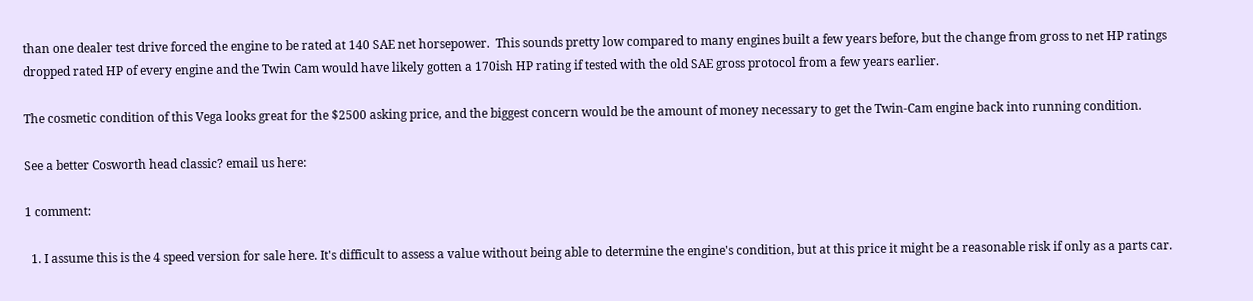than one dealer test drive forced the engine to be rated at 140 SAE net horsepower.  This sounds pretty low compared to many engines built a few years before, but the change from gross to net HP ratings dropped rated HP of every engine and the Twin Cam would have likely gotten a 170ish HP rating if tested with the old SAE gross protocol from a few years earlier.

The cosmetic condition of this Vega looks great for the $2500 asking price, and the biggest concern would be the amount of money necessary to get the Twin-Cam engine back into running condition.

See a better Cosworth head classic? email us here:

1 comment:

  1. I assume this is the 4 speed version for sale here. It's difficult to assess a value without being able to determine the engine's condition, but at this price it might be a reasonable risk if only as a parts car.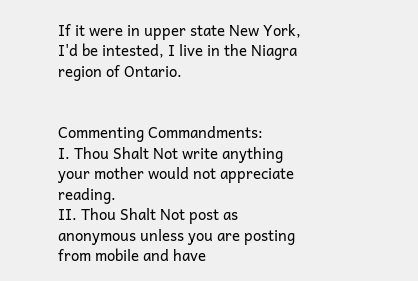If it were in upper state New York, I'd be intested, I live in the Niagra region of Ontario.


Commenting Commandments:
I. Thou Shalt Not write anything your mother would not appreciate reading.
II. Thou Shalt Not post as anonymous unless you are posting from mobile and have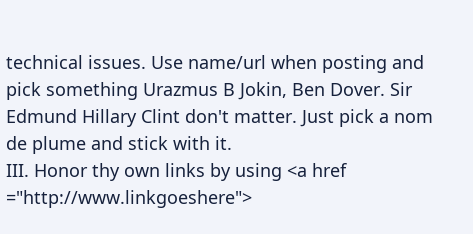technical issues. Use name/url when posting and pick something Urazmus B Jokin, Ben Dover. Sir Edmund Hillary Clint don't matter. Just pick a nom de plume and stick with it.
III. Honor thy own links by using <a href ="http://www.linkgoeshere">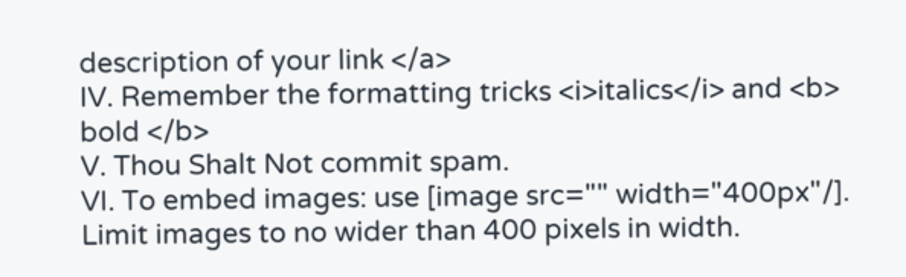description of your link </a>
IV. Remember the formatting tricks <i>italics</i> and <b> bold </b>
V. Thou Shalt Not commit spam.
VI. To embed images: use [image src="" width="400px"/]. Limit images to no wider than 400 pixels in width.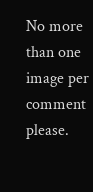No more than one image per comment please.